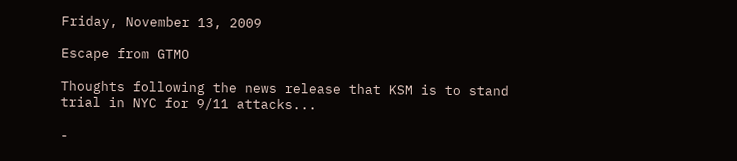Friday, November 13, 2009

Escape from GTMO

Thoughts following the news release that KSM is to stand trial in NYC for 9/11 attacks...

-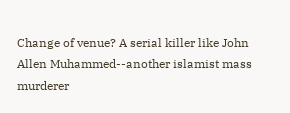Change of venue? A serial killer like John Allen Muhammed--another islamist mass murderer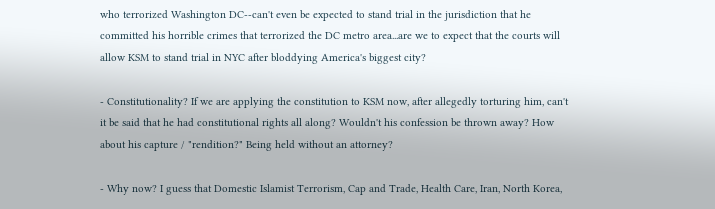who terrorized Washington DC--can't even be expected to stand trial in the jurisdiction that he committed his horrible crimes that terrorized the DC metro area...are we to expect that the courts will allow KSM to stand trial in NYC after bloddying America's biggest city?

- Constitutionality? If we are applying the constitution to KSM now, after allegedly torturing him, can't it be said that he had constitutional rights all along? Wouldn't his confession be thrown away? How about his capture / "rendition?" Being held without an attorney?

- Why now? I guess that Domestic Islamist Terrorism, Cap and Trade, Health Care, Iran, North Korea,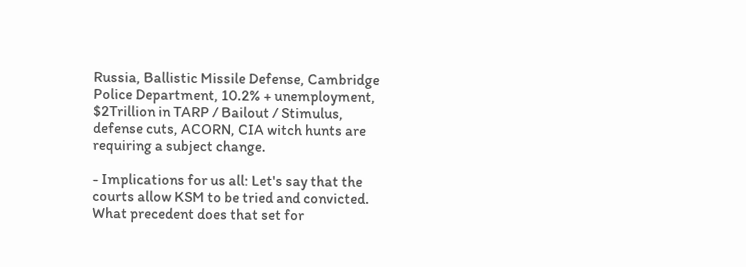Russia, Ballistic Missile Defense, Cambridge Police Department, 10.2% + unemployment, $2Trillion in TARP / Bailout / Stimulus, defense cuts, ACORN, CIA witch hunts are requiring a subject change.

- Implications for us all: Let's say that the courts allow KSM to be tried and convicted. What precedent does that set for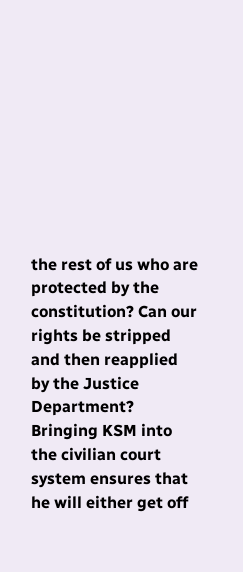the rest of us who are protected by the constitution? Can our rights be stripped and then reapplied by the Justice Department? Bringing KSM into the civilian court system ensures that he will either get off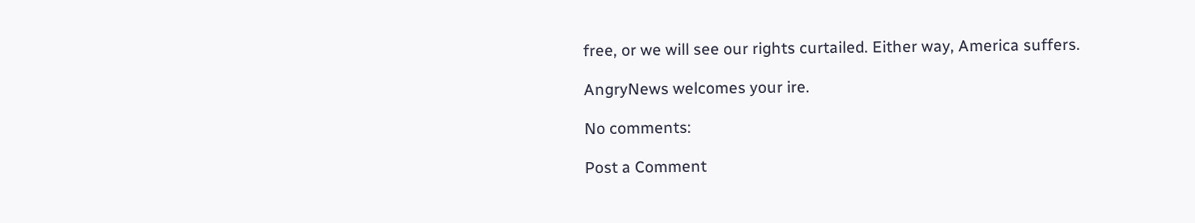free, or we will see our rights curtailed. Either way, America suffers.

AngryNews welcomes your ire.

No comments:

Post a Comment